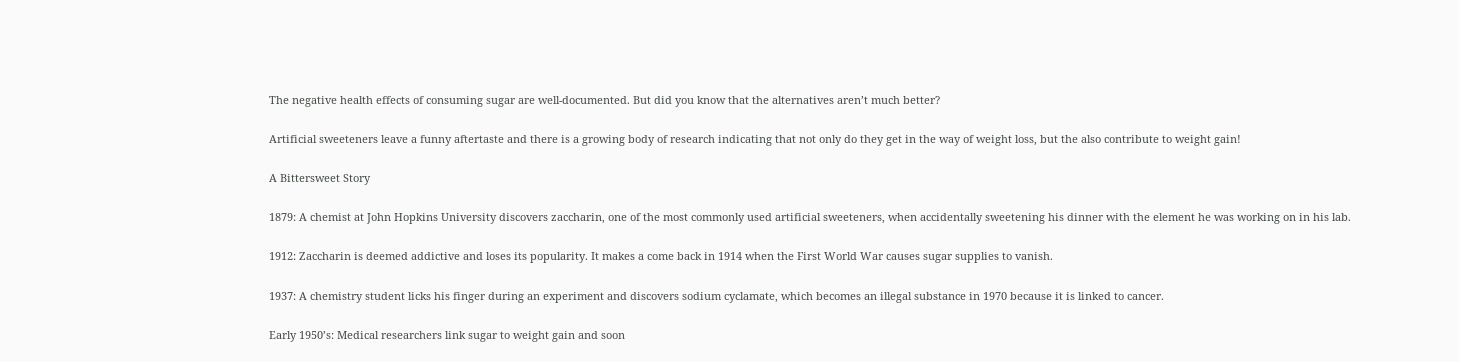The negative health effects of consuming sugar are well-documented. But did you know that the alternatives aren’t much better?

Artificial sweeteners leave a funny aftertaste and there is a growing body of research indicating that not only do they get in the way of weight loss, but the also contribute to weight gain!

A Bittersweet Story

1879: A chemist at John Hopkins University discovers zaccharin, one of the most commonly used artificial sweeteners, when accidentally sweetening his dinner with the element he was working on in his lab.

1912: Zaccharin is deemed addictive and loses its popularity. It makes a come back in 1914 when the First World War causes sugar supplies to vanish.

1937: A chemistry student licks his finger during an experiment and discovers sodium cyclamate, which becomes an illegal substance in 1970 because it is linked to cancer.

Early 1950’s: Medical researchers link sugar to weight gain and soon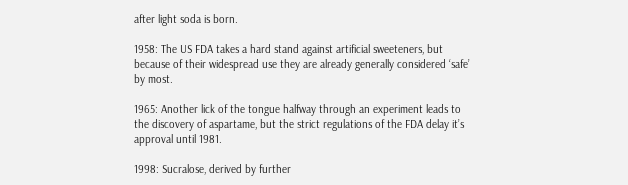after light soda is born.

1958: The US FDA takes a hard stand against artificial sweeteners, but because of their widespread use they are already generally considered ‘safe’ by most.

1965: Another lick of the tongue halfway through an experiment leads to the discovery of aspartame, but the strict regulations of the FDA delay it’s approval until 1981.

1998: Sucralose, derived by further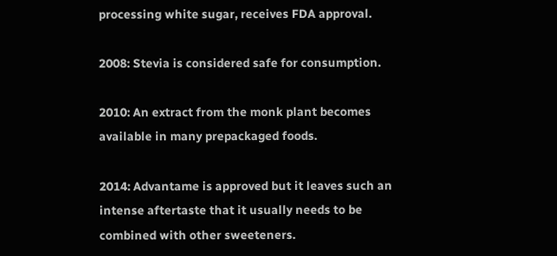processing white sugar, receives FDA approval.

2008: Stevia is considered safe for consumption.

2010: An extract from the monk plant becomes available in many prepackaged foods.

2014: Advantame is approved but it leaves such an intense aftertaste that it usually needs to be combined with other sweeteners.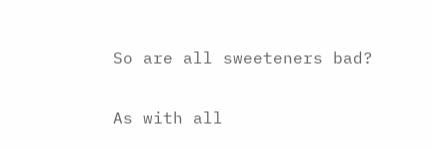So are all sweeteners bad?

As with all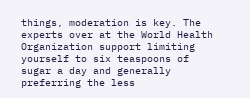things, moderation is key. The experts over at the World Health Organization support limiting yourself to six teaspoons of sugar a day and generally preferring the less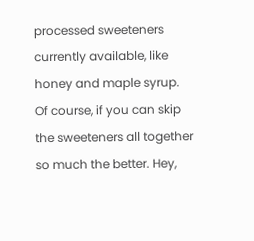processed sweeteners currently available, like honey and maple syrup. Of course, if you can skip the sweeteners all together so much the better. Hey,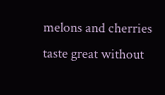melons and cherries taste great without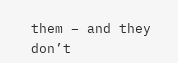them – and they don’t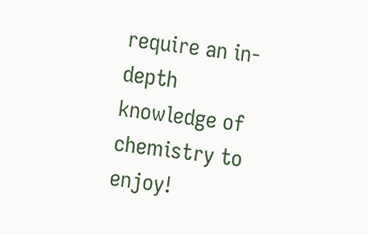require an in-depth knowledge of chemistry to enjoy!